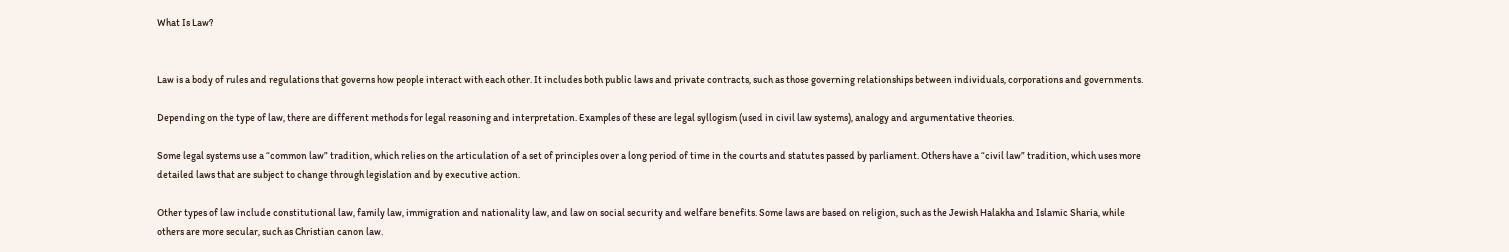What Is Law?


Law is a body of rules and regulations that governs how people interact with each other. It includes both public laws and private contracts, such as those governing relationships between individuals, corporations and governments.

Depending on the type of law, there are different methods for legal reasoning and interpretation. Examples of these are legal syllogism (used in civil law systems), analogy and argumentative theories.

Some legal systems use a “common law” tradition, which relies on the articulation of a set of principles over a long period of time in the courts and statutes passed by parliament. Others have a “civil law” tradition, which uses more detailed laws that are subject to change through legislation and by executive action.

Other types of law include constitutional law, family law, immigration and nationality law, and law on social security and welfare benefits. Some laws are based on religion, such as the Jewish Halakha and Islamic Sharia, while others are more secular, such as Christian canon law.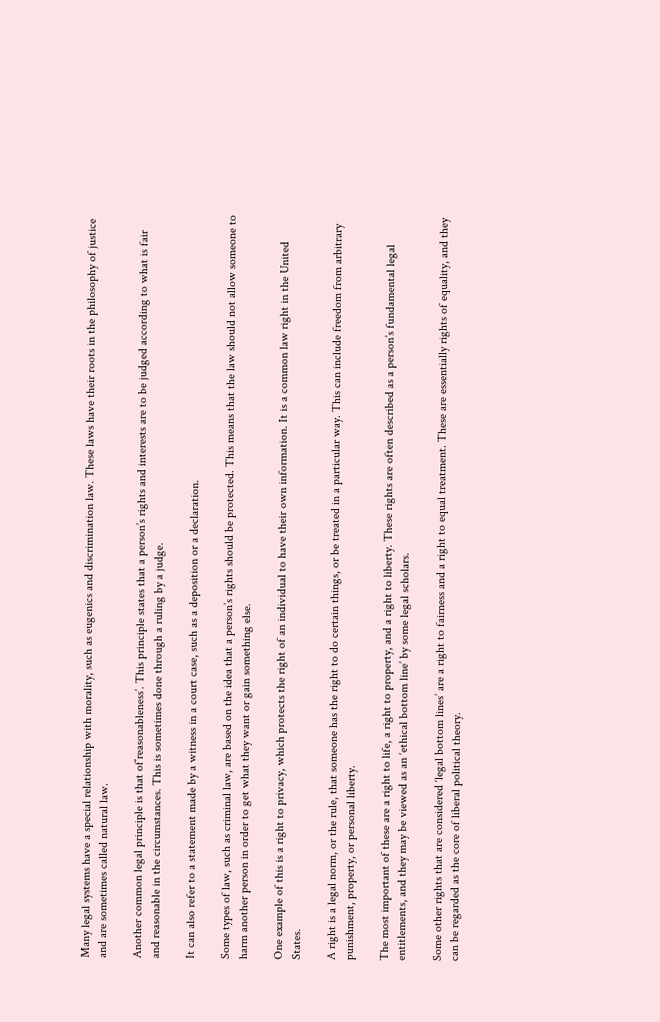Many legal systems have a special relationship with morality, such as eugenics and discrimination law. These laws have their roots in the philosophy of justice and are sometimes called natural law.

Another common legal principle is that of’reasonableness’. This principle states that a person’s rights and interests are to be judged according to what is fair and reasonable in the circumstances. This is sometimes done through a ruling by a judge.

It can also refer to a statement made by a witness in a court case, such as a deposition or a declaration.

Some types of law, such as criminal law, are based on the idea that a person’s rights should be protected. This means that the law should not allow someone to harm another person in order to get what they want or gain something else.

One example of this is a right to privacy, which protects the right of an individual to have their own information. It is a common law right in the United States.

A right is a legal norm, or the rule, that someone has the right to do certain things, or be treated in a particular way. This can include freedom from arbitrary punishment, property, or personal liberty.

The most important of these are a right to life, a right to property, and a right to liberty. These rights are often described as a person’s fundamental legal entitlements, and they may be viewed as an ‘ethical bottom line’ by some legal scholars.

Some other rights that are considered ‘legal bottom lines’ are a right to fairness and a right to equal treatment. These are essentially rights of equality, and they can be regarded as the core of liberal political theory.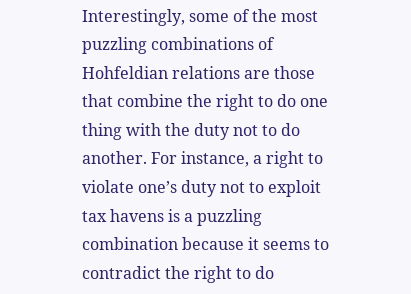Interestingly, some of the most puzzling combinations of Hohfeldian relations are those that combine the right to do one thing with the duty not to do another. For instance, a right to violate one’s duty not to exploit tax havens is a puzzling combination because it seems to contradict the right to do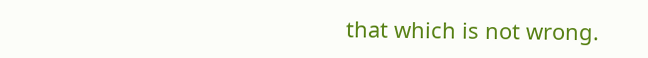that which is not wrong.